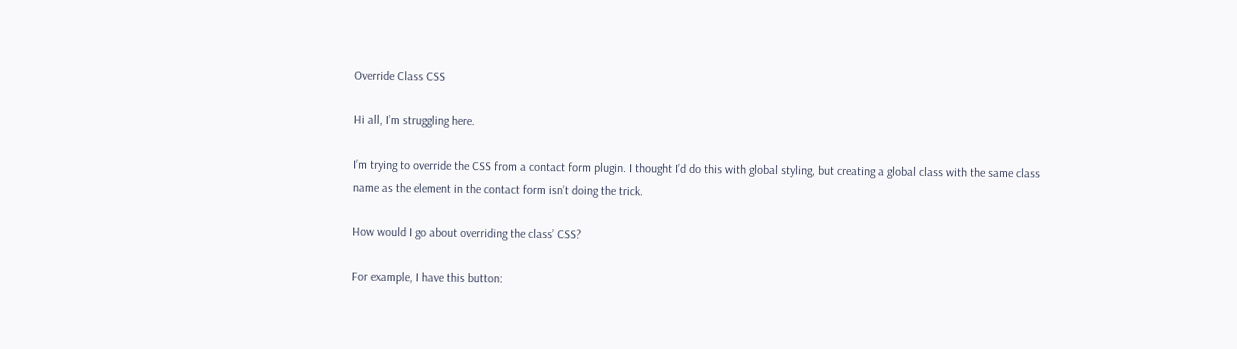Override Class CSS

Hi all, I’m struggling here.

I’m trying to override the CSS from a contact form plugin. I thought I’d do this with global styling, but creating a global class with the same class name as the element in the contact form isn’t doing the trick.

How would I go about overriding the class’ CSS?

For example, I have this button: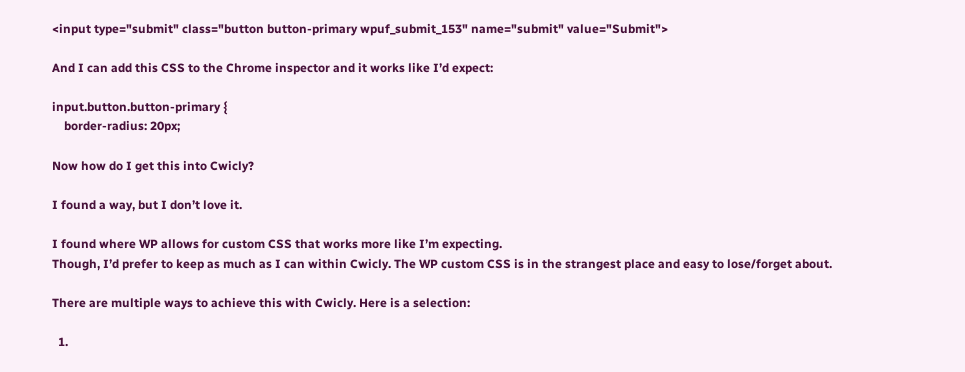<input type="submit" class="button button-primary wpuf_submit_153" name="submit" value="Submit">

And I can add this CSS to the Chrome inspector and it works like I’d expect:

input.button.button-primary {
    border-radius: 20px;

Now how do I get this into Cwicly?

I found a way, but I don’t love it.

I found where WP allows for custom CSS that works more like I’m expecting.
Though, I’d prefer to keep as much as I can within Cwicly. The WP custom CSS is in the strangest place and easy to lose/forget about.

There are multiple ways to achieve this with Cwicly. Here is a selection:

  1.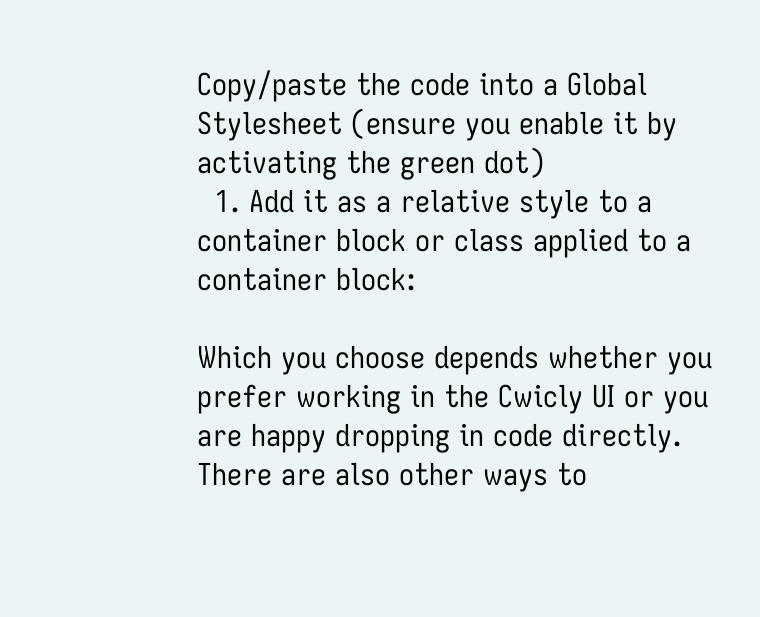Copy/paste the code into a Global Stylesheet (ensure you enable it by activating the green dot)
  1. Add it as a relative style to a container block or class applied to a container block:

Which you choose depends whether you prefer working in the Cwicly UI or you are happy dropping in code directly. There are also other ways to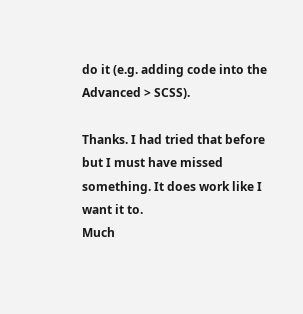do it (e.g. adding code into the Advanced > SCSS).

Thanks. I had tried that before but I must have missed something. It does work like I want it to.
Much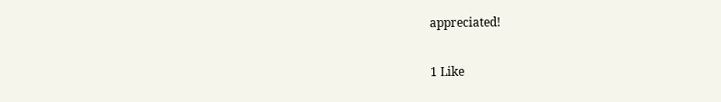appreciated!

1 Like